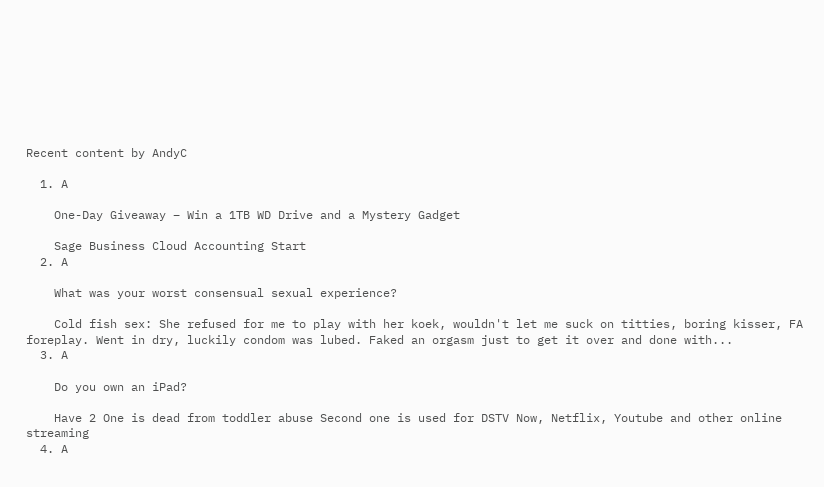Recent content by AndyC

  1. A

    One-Day Giveaway – Win a 1TB WD Drive and a Mystery Gadget

    Sage Business Cloud Accounting Start
  2. A

    What was your worst consensual sexual experience?

    Cold fish sex: She refused for me to play with her koek, wouldn't let me suck on titties, boring kisser, FA foreplay. Went in dry, luckily condom was lubed. Faked an orgasm just to get it over and done with...
  3. A

    Do you own an iPad?

    Have 2 One is dead from toddler abuse Second one is used for DSTV Now, Netflix, Youtube and other online streaming
  4. A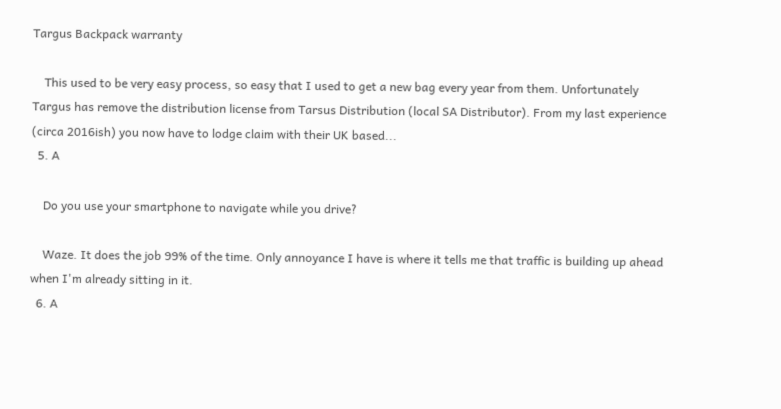Targus Backpack warranty

    This used to be very easy process, so easy that I used to get a new bag every year from them. Unfortunately Targus has remove the distribution license from Tarsus Distribution (local SA Distributor). From my last experience (circa 2016ish) you now have to lodge claim with their UK based...
  5. A

    Do you use your smartphone to navigate while you drive?

    Waze. It does the job 99% of the time. Only annoyance I have is where it tells me that traffic is building up ahead when I'm already sitting in it.
  6. A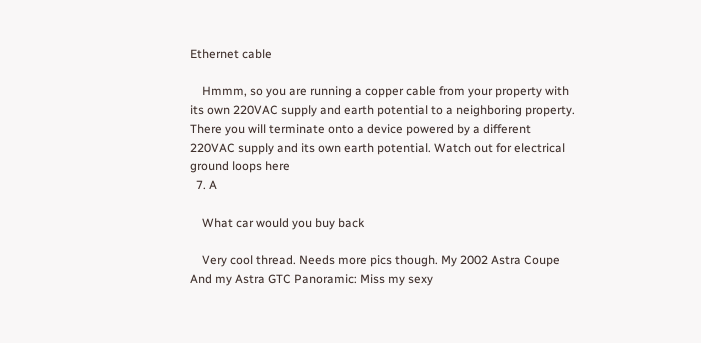Ethernet cable

    Hmmm, so you are running a copper cable from your property with its own 220VAC supply and earth potential to a neighboring property. There you will terminate onto a device powered by a different 220VAC supply and its own earth potential. Watch out for electrical ground loops here
  7. A

    What car would you buy back

    Very cool thread. Needs more pics though. My 2002 Astra Coupe And my Astra GTC Panoramic: Miss my sexy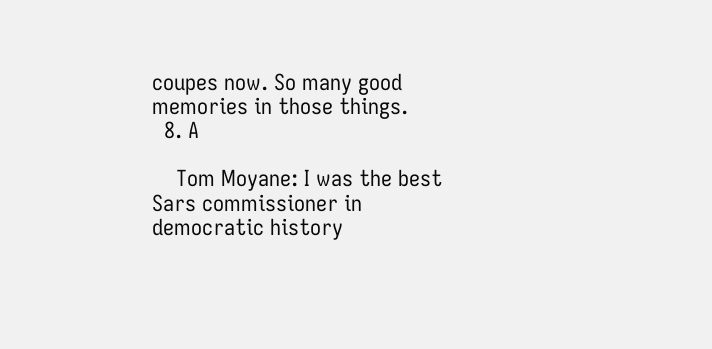coupes now. So many good memories in those things.
  8. A

    Tom Moyane: I was the best Sars commissioner in democratic history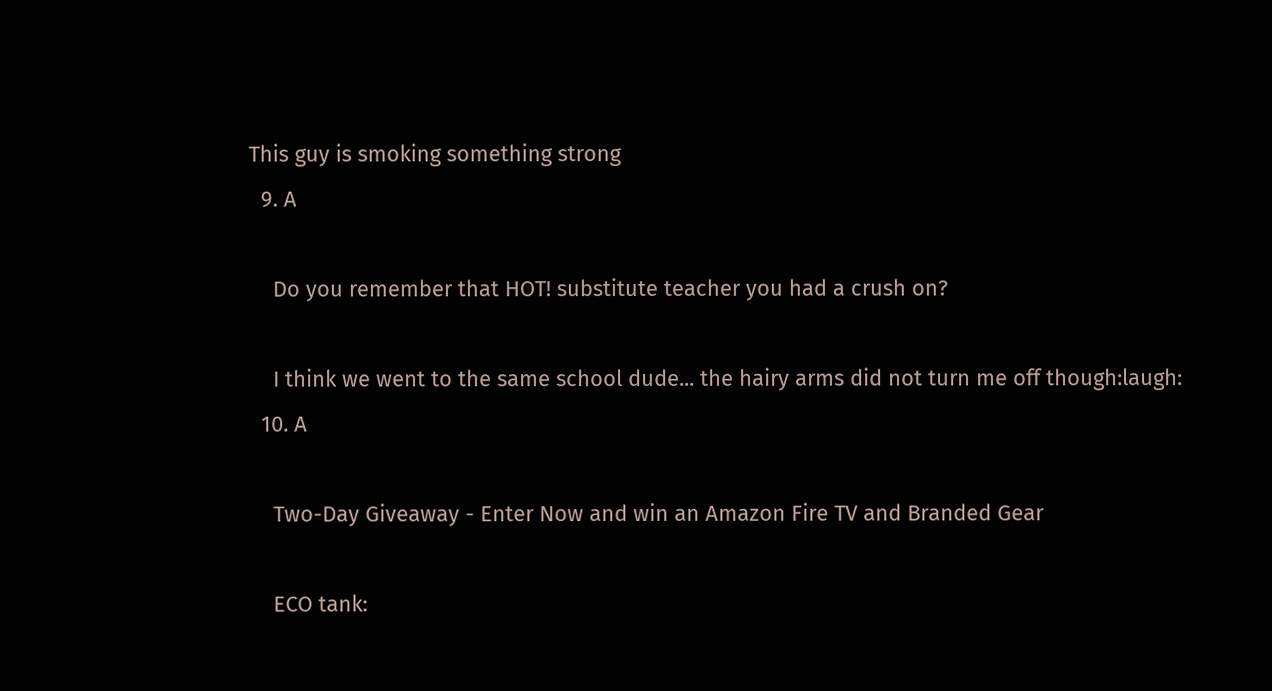This guy is smoking something strong
  9. A

    Do you remember that HOT! substitute teacher you had a crush on?

    I think we went to the same school dude... the hairy arms did not turn me off though:laugh:
  10. A

    Two-Day Giveaway - Enter Now and win an Amazon Fire TV and Branded Gear

    ECO tank: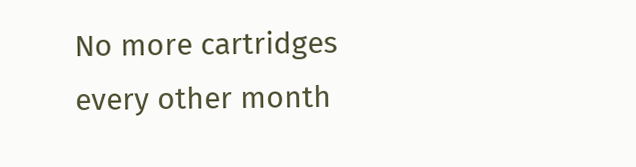No more cartridges every other month